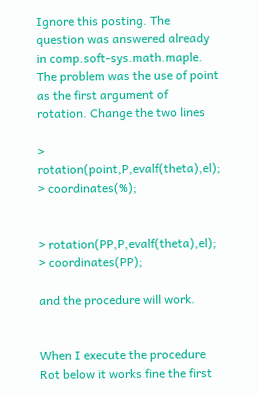Ignore this posting. The question was answered already in comp.soft-sys.math.maple. The problem was the use of point as the first argument of rotation. Change the two lines

> rotation(point,P,evalf(theta),el);
> coordinates(%);


> rotation(PP,P,evalf(theta),el);
> coordinates(PP);

and the procedure will work.


When I execute the procedure Rot below it works fine the first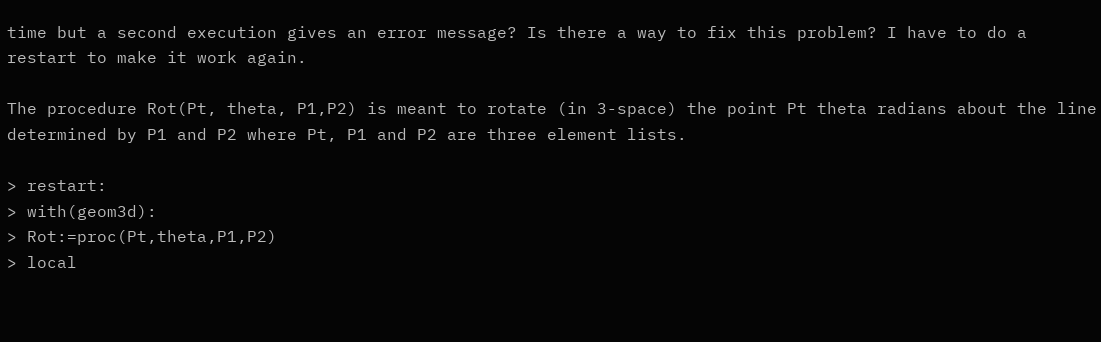time but a second execution gives an error message? Is there a way to fix this problem? I have to do a restart to make it work again.

The procedure Rot(Pt, theta, P1,P2) is meant to rotate (in 3-space) the point Pt theta radians about the line determined by P1 and P2 where Pt, P1 and P2 are three element lists.

> restart:
> with(geom3d):
> Rot:=proc(Pt,theta,P1,P2)
> local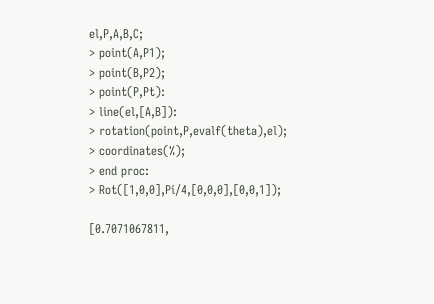el,P,A,B,C;
> point(A,P1);
> point(B,P2);
> point(P,Pt):
> line(el,[A,B]):
> rotation(point,P,evalf(theta),el);
> coordinates(%);
> end proc:
> Rot([1,0,0],Pi/4,[0,0,0],[0,0,1]);

[0.7071067811,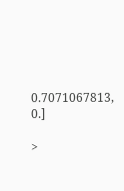0.7071067813, 0.]

>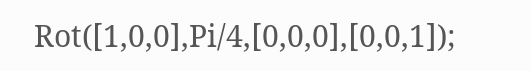Rot([1,0,0],Pi/4,[0,0,0],[0,0,1]);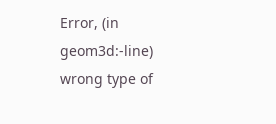Error, (in geom3d:-line) wrong type of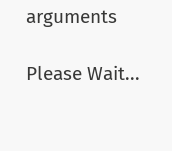arguments

Please Wait...